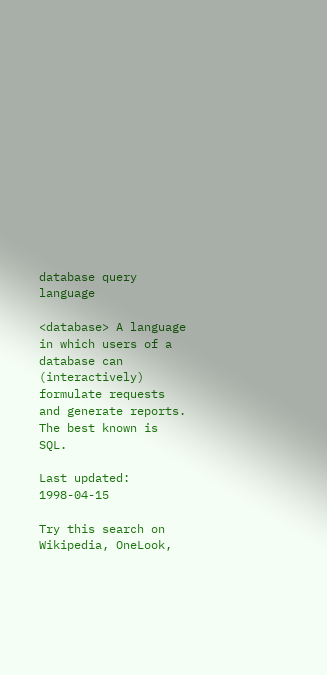database query language

<database> A language in which users of a database can (interactively) formulate requests and generate reports. The best known is SQL.

Last updated: 1998-04-15

Try this search on Wikipedia, OneLook,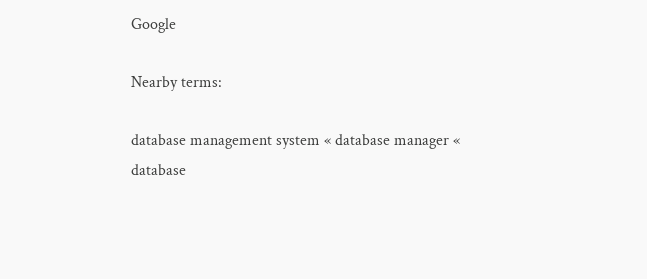Google

Nearby terms:

database management system « database manager « database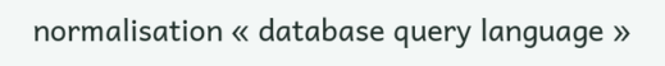normalisation « database query language »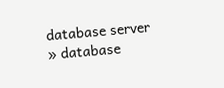database server » database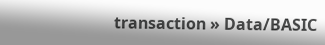transaction » Data/BASIC